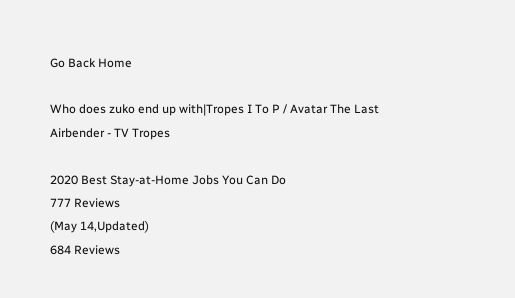Go Back Home

Who does zuko end up with|Tropes I To P / Avatar The Last Airbender - TV Tropes

2020 Best Stay-at-Home Jobs You Can Do
777 Reviews
(May 14,Updated)
684 Reviews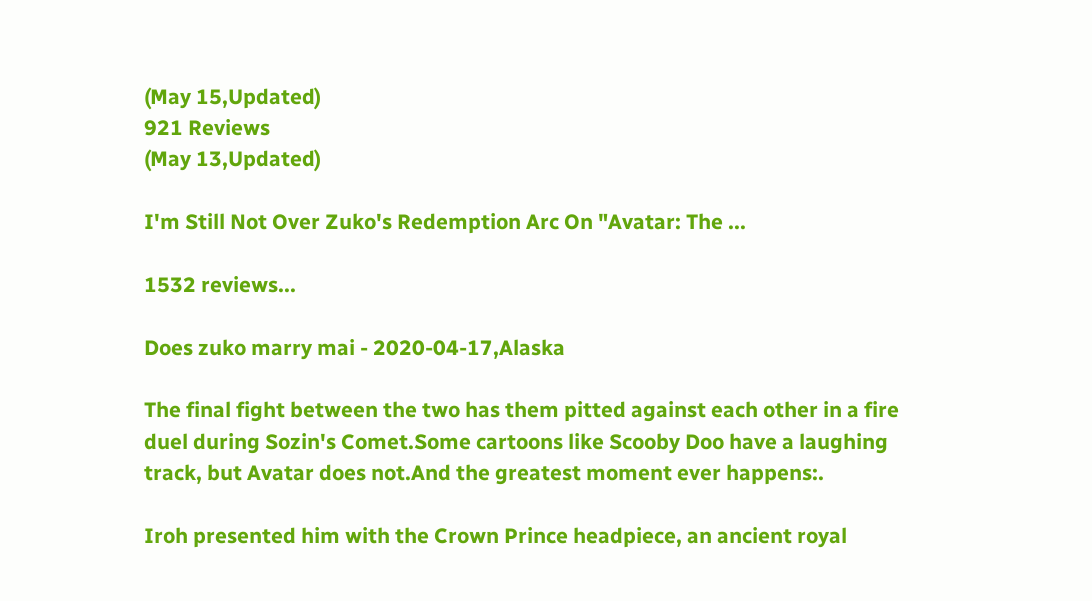(May 15,Updated)
921 Reviews
(May 13,Updated)

I'm Still Not Over Zuko's Redemption Arc On "Avatar: The ...

1532 reviews...

Does zuko marry mai - 2020-04-17,Alaska

The final fight between the two has them pitted against each other in a fire duel during Sozin's Comet.Some cartoons like Scooby Doo have a laughing track, but Avatar does not.And the greatest moment ever happens:.

Iroh presented him with the Crown Prince headpiece, an ancient royal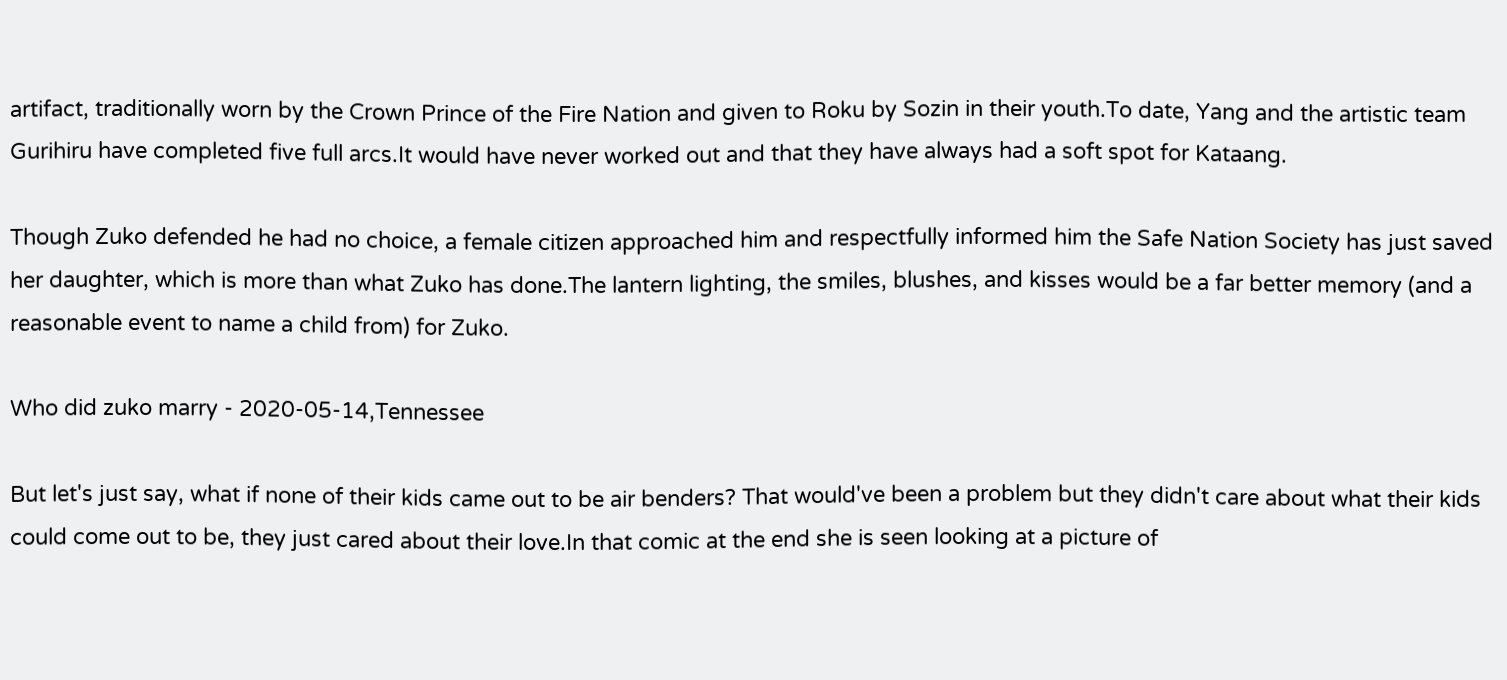artifact, traditionally worn by the Crown Prince of the Fire Nation and given to Roku by Sozin in their youth.To date, Yang and the artistic team Gurihiru have completed five full arcs.It would have never worked out and that they have always had a soft spot for Kataang.

Though Zuko defended he had no choice, a female citizen approached him and respectfully informed him the Safe Nation Society has just saved her daughter, which is more than what Zuko has done.The lantern lighting, the smiles, blushes, and kisses would be a far better memory (and a reasonable event to name a child from) for Zuko.

Who did zuko marry - 2020-05-14,Tennessee

But let's just say, what if none of their kids came out to be air benders? That would've been a problem but they didn't care about what their kids could come out to be, they just cared about their love.In that comic at the end she is seen looking at a picture of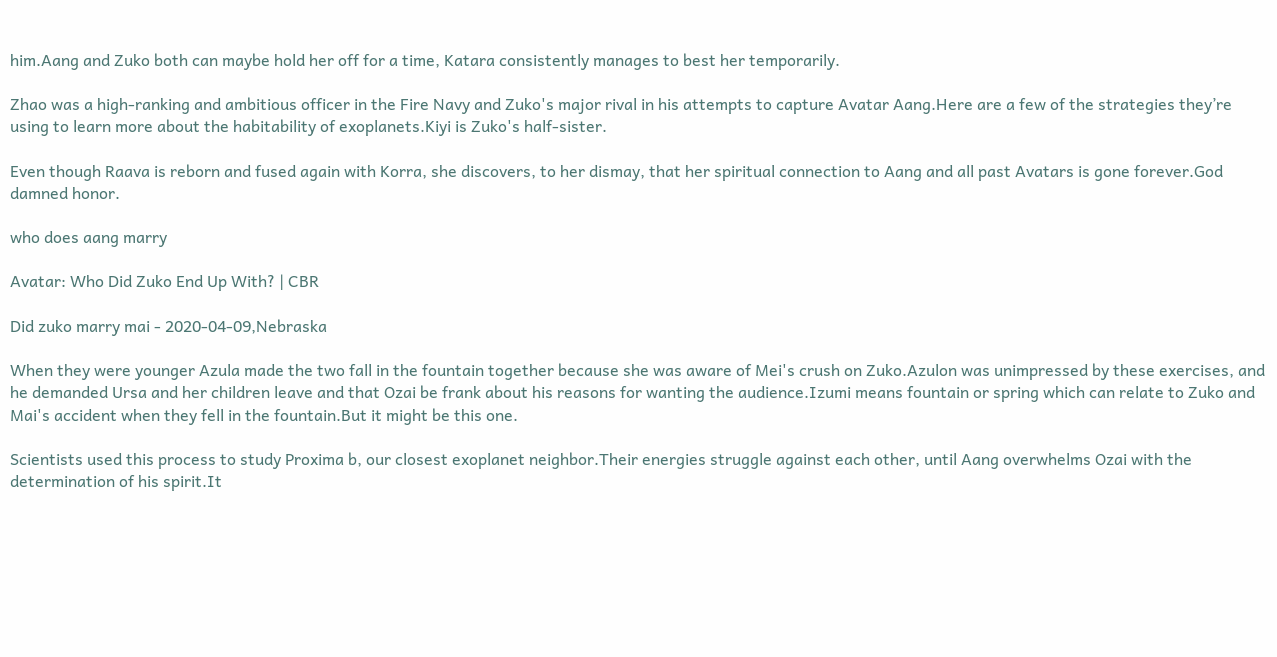him.Aang and Zuko both can maybe hold her off for a time, Katara consistently manages to best her temporarily.

Zhao was a high-ranking and ambitious officer in the Fire Navy and Zuko's major rival in his attempts to capture Avatar Aang.Here are a few of the strategies they’re using to learn more about the habitability of exoplanets.Kiyi is Zuko's half-sister.

Even though Raava is reborn and fused again with Korra, she discovers, to her dismay, that her spiritual connection to Aang and all past Avatars is gone forever.God damned honor.

who does aang marry

Avatar: Who Did Zuko End Up With? | CBR

Did zuko marry mai - 2020-04-09,Nebraska

When they were younger Azula made the two fall in the fountain together because she was aware of Mei's crush on Zuko.Azulon was unimpressed by these exercises, and he demanded Ursa and her children leave and that Ozai be frank about his reasons for wanting the audience.Izumi means fountain or spring which can relate to Zuko and Mai's accident when they fell in the fountain.But it might be this one.

Scientists used this process to study Proxima b, our closest exoplanet neighbor.Their energies struggle against each other, until Aang overwhelms Ozai with the determination of his spirit.It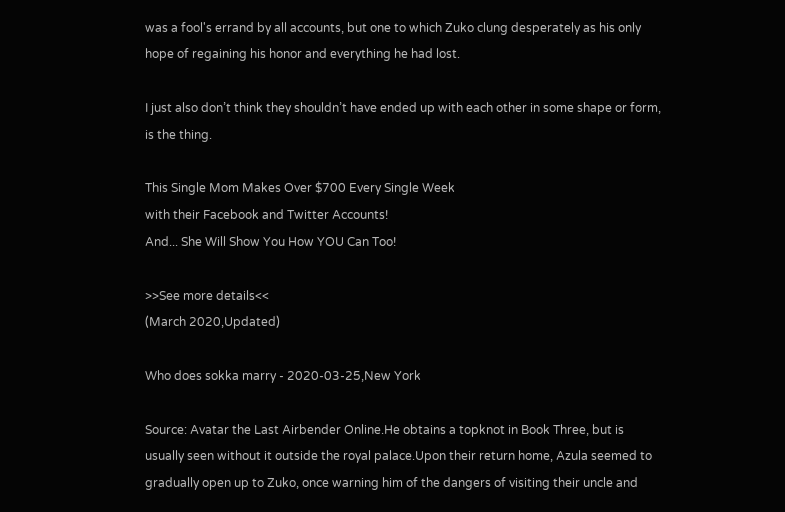was a fool's errand by all accounts, but one to which Zuko clung desperately as his only hope of regaining his honor and everything he had lost.

I just also don’t think they shouldn’t have ended up with each other in some shape or form, is the thing.

This Single Mom Makes Over $700 Every Single Week
with their Facebook and Twitter Accounts!
And... She Will Show You How YOU Can Too!

>>See more details<<
(March 2020,Updated)

Who does sokka marry - 2020-03-25,New York

Source: Avatar the Last Airbender Online.He obtains a topknot in Book Three, but is usually seen without it outside the royal palace.Upon their return home, Azula seemed to gradually open up to Zuko, once warning him of the dangers of visiting their uncle and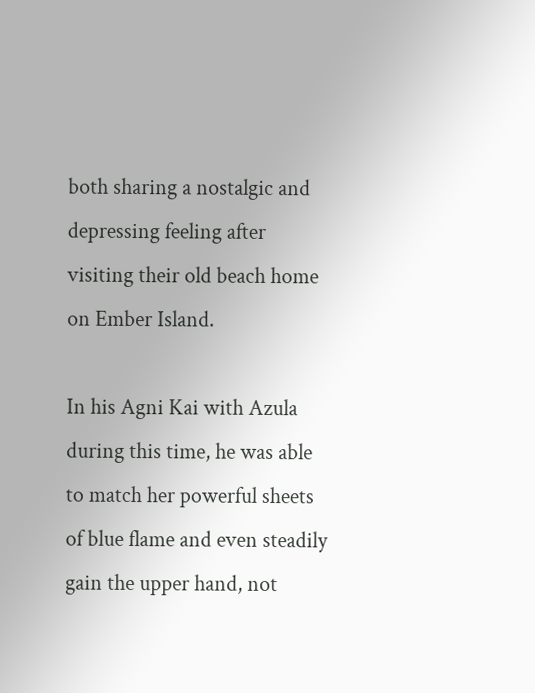both sharing a nostalgic and depressing feeling after visiting their old beach home on Ember Island.

In his Agni Kai with Azula during this time, he was able to match her powerful sheets of blue flame and even steadily gain the upper hand, not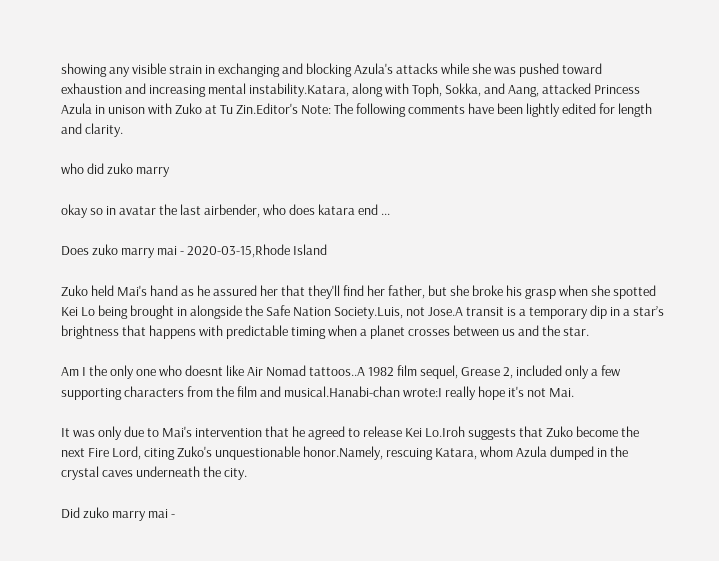showing any visible strain in exchanging and blocking Azula's attacks while she was pushed toward exhaustion and increasing mental instability.Katara, along with Toph, Sokka, and Aang, attacked Princess Azula in unison with Zuko at Tu Zin.Editor's Note: The following comments have been lightly edited for length and clarity.

who did zuko marry

okay so in avatar the last airbender, who does katara end ...

Does zuko marry mai - 2020-03-15,Rhode Island

Zuko held Mai's hand as he assured her that they'll find her father, but she broke his grasp when she spotted Kei Lo being brought in alongside the Safe Nation Society.Luis, not Jose.A transit is a temporary dip in a star’s brightness that happens with predictable timing when a planet crosses between us and the star.

Am I the only one who doesnt like Air Nomad tattoos..A 1982 film sequel, Grease 2, included only a few supporting characters from the film and musical.Hanabi-chan wrote:I really hope it's not Mai.

It was only due to Mai's intervention that he agreed to release Kei Lo.Iroh suggests that Zuko become the next Fire Lord, citing Zuko's unquestionable honor.Namely, rescuing Katara, whom Azula dumped in the crystal caves underneath the city.

Did zuko marry mai -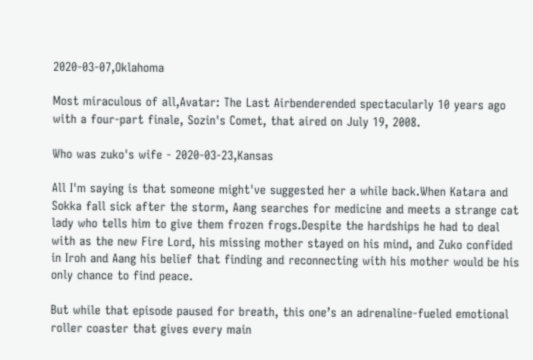2020-03-07,Oklahoma

Most miraculous of all,Avatar: The Last Airbenderended spectacularly 10 years ago with a four-part finale, Sozin's Comet, that aired on July 19, 2008.

Who was zuko's wife - 2020-03-23,Kansas

All I'm saying is that someone might've suggested her a while back.When Katara and Sokka fall sick after the storm, Aang searches for medicine and meets a strange cat lady who tells him to give them frozen frogs.Despite the hardships he had to deal with as the new Fire Lord, his missing mother stayed on his mind, and Zuko confided in Iroh and Aang his belief that finding and reconnecting with his mother would be his only chance to find peace.

But while that episode paused for breath, this one’s an adrenaline-fueled emotional roller coaster that gives every main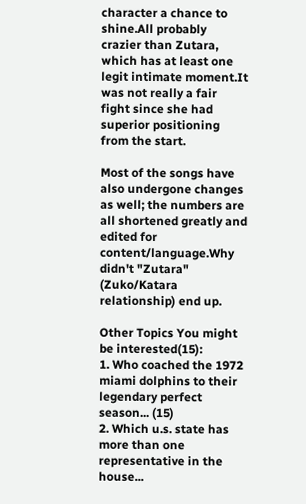character a chance to shine.All probably crazier than Zutara, which has at least one legit intimate moment.It was not really a fair fight since she had superior positioning from the start.

Most of the songs have also undergone changes as well; the numbers are all shortened greatly and edited for content/language.Why didn't "Zutara" (Zuko/Katara relationship) end up.

Other Topics You might be interested(15):
1. Who coached the 1972 miami dolphins to their legendary perfect season... (15)
2. Which u.s. state has more than one representative in the house...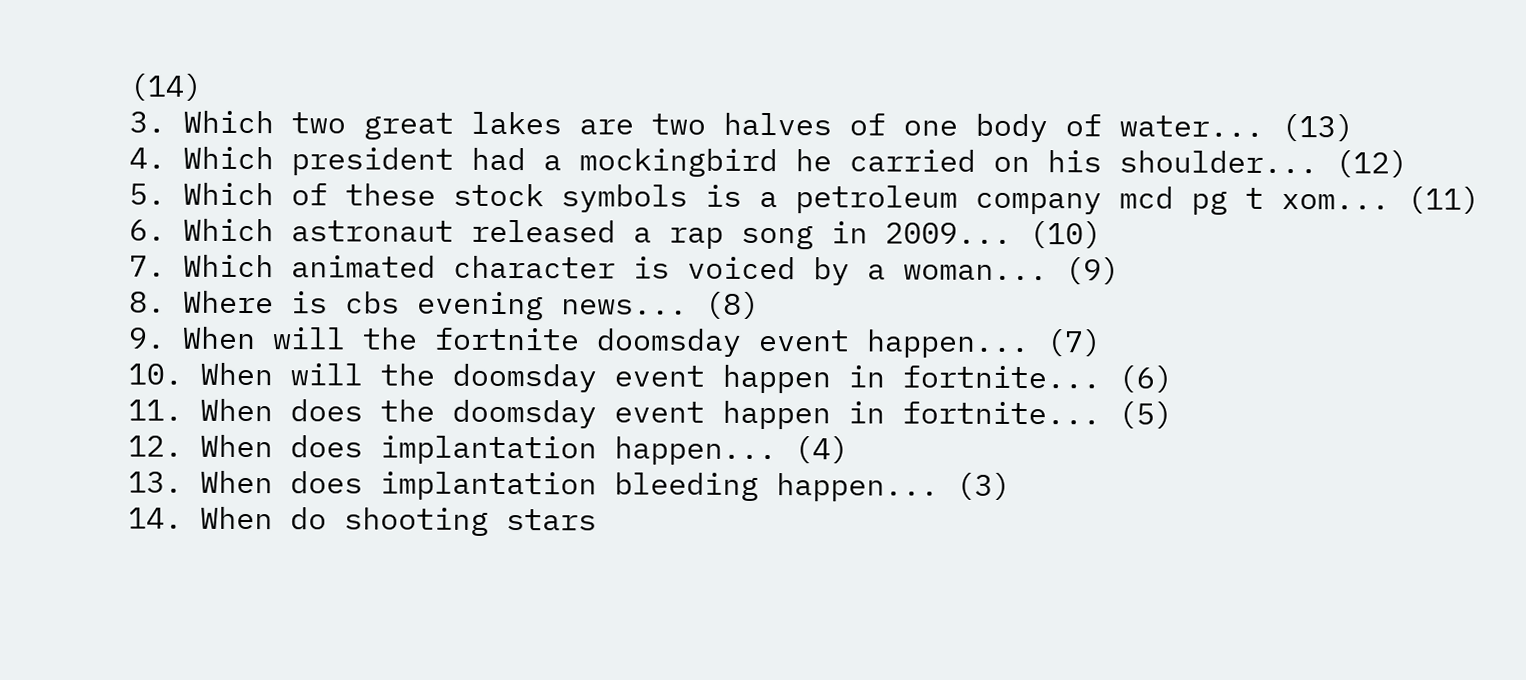(14)
3. Which two great lakes are two halves of one body of water... (13)
4. Which president had a mockingbird he carried on his shoulder... (12)
5. Which of these stock symbols is a petroleum company mcd pg t xom... (11)
6. Which astronaut released a rap song in 2009... (10)
7. Which animated character is voiced by a woman... (9)
8. Where is cbs evening news... (8)
9. When will the fortnite doomsday event happen... (7)
10. When will the doomsday event happen in fortnite... (6)
11. When does the doomsday event happen in fortnite... (5)
12. When does implantation happen... (4)
13. When does implantation bleeding happen... (3)
14. When do shooting stars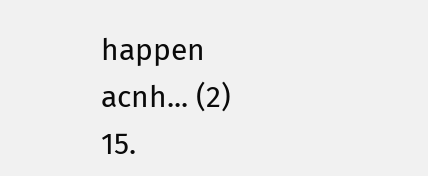happen acnh... (2)
15.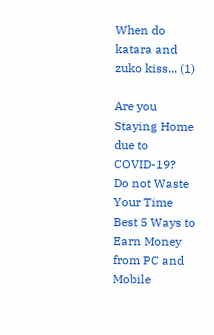When do katara and zuko kiss... (1)

Are you Staying Home due to COVID-19?
Do not Waste Your Time
Best 5 Ways to Earn Money from PC and Mobile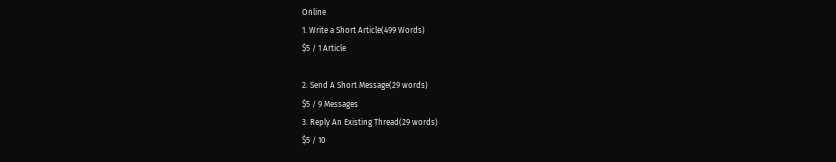Online
1. Write a Short Article(499 Words)
$5 / 1 Article

2. Send A Short Message(29 words)
$5 / 9 Messages
3. Reply An Existing Thread(29 words)
$5 / 10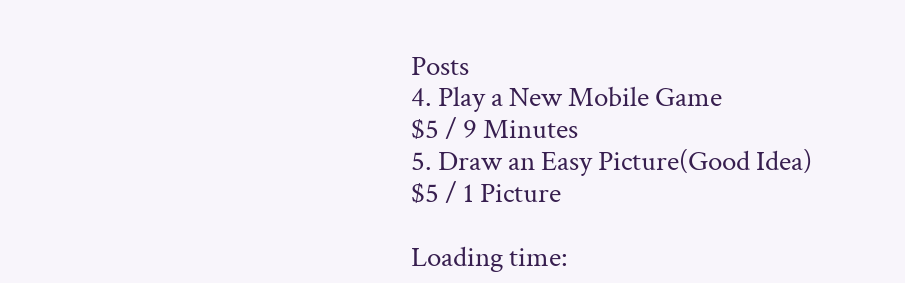Posts
4. Play a New Mobile Game
$5 / 9 Minutes
5. Draw an Easy Picture(Good Idea)
$5 / 1 Picture

Loading time: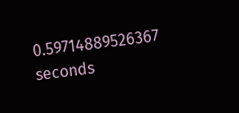0.59714889526367 seconds